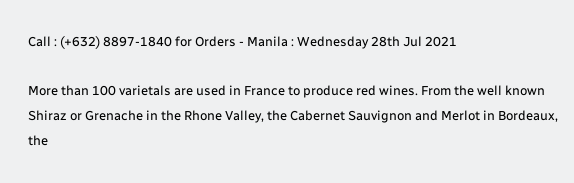Call : (+632) 8897-1840 for Orders - Manila : Wednesday 28th Jul 2021

More than 100 varietals are used in France to produce red wines. From the well known Shiraz or Grenache in the Rhone Valley, the Cabernet Sauvignon and Merlot in Bordeaux, the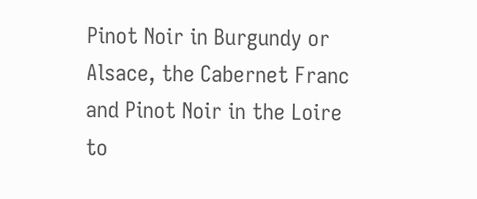Pinot Noir in Burgundy or Alsace, the Cabernet Franc and Pinot Noir in the Loire to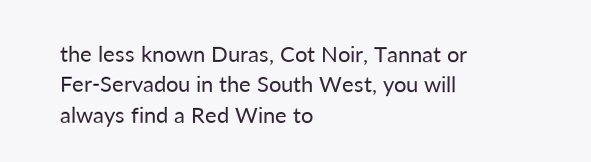the less known Duras, Cot Noir, Tannat or Fer-Servadou in the South West, you will always find a Red Wine to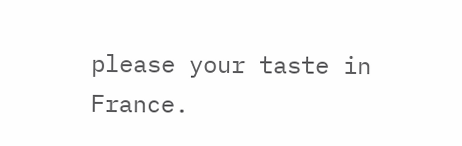please your taste in France.